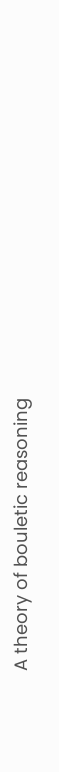A theory of bouletic reasoning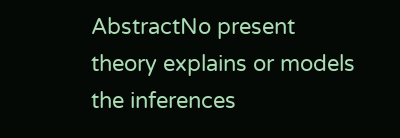AbstractNo present theory explains or models the inferences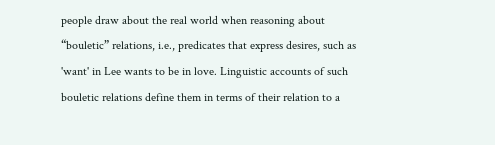people draw about the real world when reasoning about “bouletic” relations, i.e., predicates that express desires, such as 'want' in Lee wants to be in love. Linguistic accounts of such bouletic relations define them in terms of their relation to a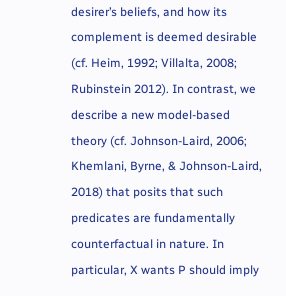desirer’s beliefs, and how its complement is deemed desirable (cf. Heim, 1992; Villalta, 2008; Rubinstein 2012). In contrast, we describe a new model-based theory (cf. Johnson-Laird, 2006; Khemlani, Byrne, & Johnson-Laird, 2018) that posits that such predicates are fundamentally counterfactual in nature. In particular, X wants P should imply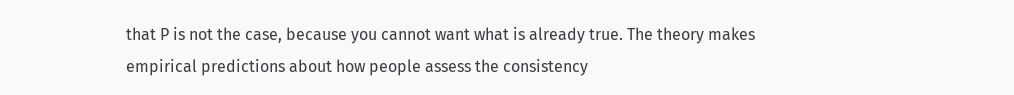that P is not the case, because you cannot want what is already true. The theory makes empirical predictions about how people assess the consistency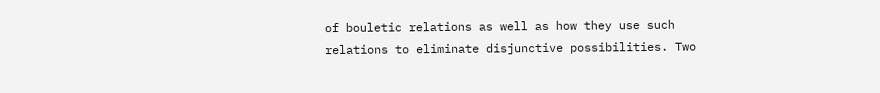of bouletic relations as well as how they use such relations to eliminate disjunctive possibilities. Two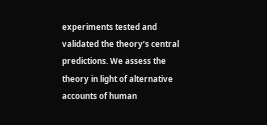experiments tested and validated the theory’s central predictions. We assess the theory in light of alternative accounts of human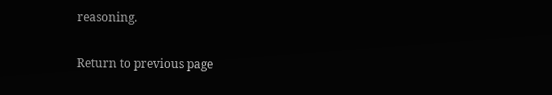reasoning.

Return to previous page